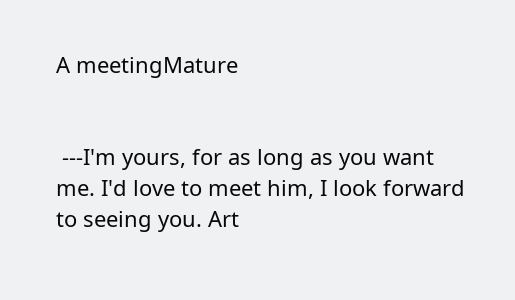A meetingMature


 ---I'm yours, for as long as you want me. I'd love to meet him, I look forward to seeing you. Art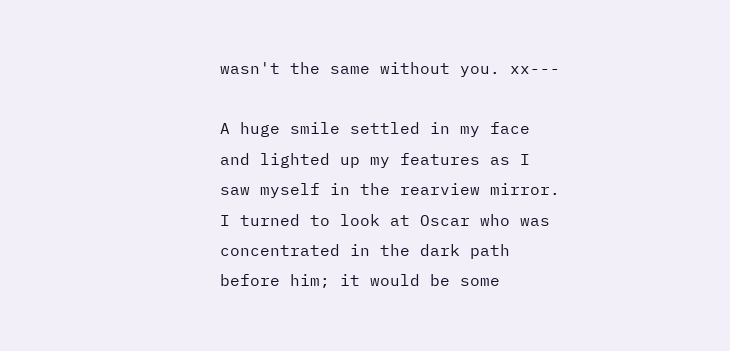wasn't the same without you. xx---

A huge smile settled in my face and lighted up my features as I saw myself in the rearview mirror. I turned to look at Oscar who was concentrated in the dark path before him; it would be some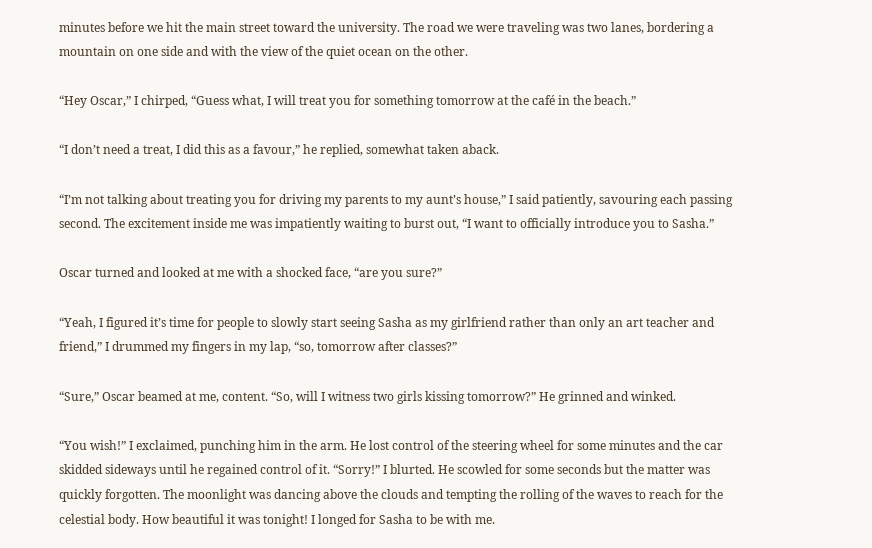minutes before we hit the main street toward the university. The road we were traveling was two lanes, bordering a mountain on one side and with the view of the quiet ocean on the other.

“Hey Oscar,” I chirped, “Guess what, I will treat you for something tomorrow at the café in the beach.”

“I don’t need a treat, I did this as a favour,” he replied, somewhat taken aback.

“I’m not talking about treating you for driving my parents to my aunt’s house,” I said patiently, savouring each passing second. The excitement inside me was impatiently waiting to burst out, “I want to officially introduce you to Sasha.”

Oscar turned and looked at me with a shocked face, “are you sure?”

“Yeah, I figured it’s time for people to slowly start seeing Sasha as my girlfriend rather than only an art teacher and friend,” I drummed my fingers in my lap, “so, tomorrow after classes?”

“Sure,” Oscar beamed at me, content. “So, will I witness two girls kissing tomorrow?” He grinned and winked.

“You wish!” I exclaimed, punching him in the arm. He lost control of the steering wheel for some minutes and the car skidded sideways until he regained control of it. “Sorry!” I blurted. He scowled for some seconds but the matter was quickly forgotten. The moonlight was dancing above the clouds and tempting the rolling of the waves to reach for the celestial body. How beautiful it was tonight! I longed for Sasha to be with me.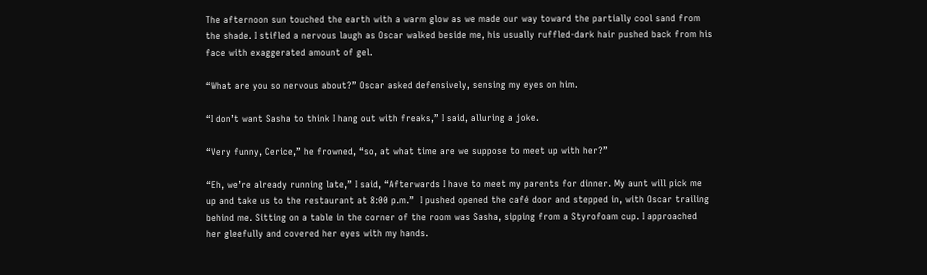The afternoon sun touched the earth with a warm glow as we made our way toward the partially cool sand from the shade. I stifled a nervous laugh as Oscar walked beside me, his usually ruffled-dark hair pushed back from his face with exaggerated amount of gel.

“What are you so nervous about?” Oscar asked defensively, sensing my eyes on him.

“I don’t want Sasha to think I hang out with freaks,” I said, alluring a joke.

“Very funny, Cerice,” he frowned, “so, at what time are we suppose to meet up with her?”

“Eh, we’re already running late,” I said, “Afterwards I have to meet my parents for dinner. My aunt will pick me up and take us to the restaurant at 8:00 p.m.”  I pushed opened the café door and stepped in, with Oscar trailing behind me. Sitting on a table in the corner of the room was Sasha, sipping from a Styrofoam cup. I approached her gleefully and covered her eyes with my hands.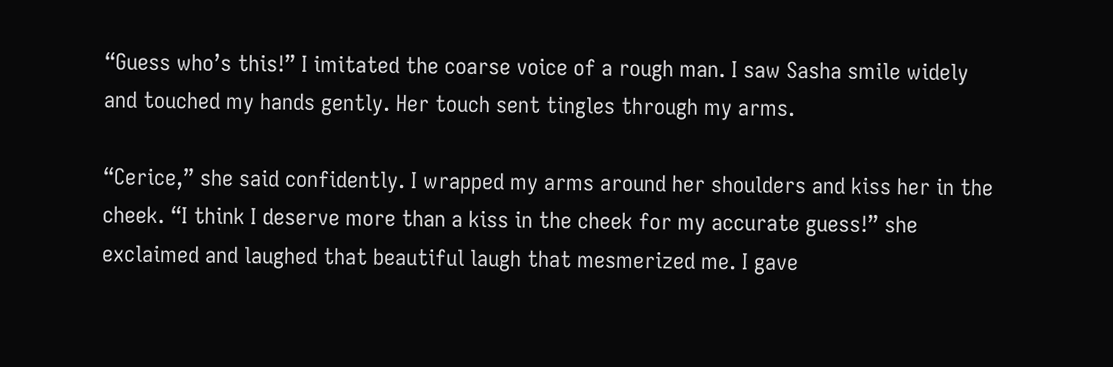“Guess who’s this!” I imitated the coarse voice of a rough man. I saw Sasha smile widely and touched my hands gently. Her touch sent tingles through my arms.

“Cerice,” she said confidently. I wrapped my arms around her shoulders and kiss her in the cheek. “I think I deserve more than a kiss in the cheek for my accurate guess!” she exclaimed and laughed that beautiful laugh that mesmerized me. I gave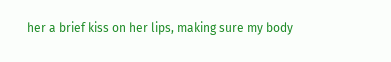her a brief kiss on her lips, making sure my body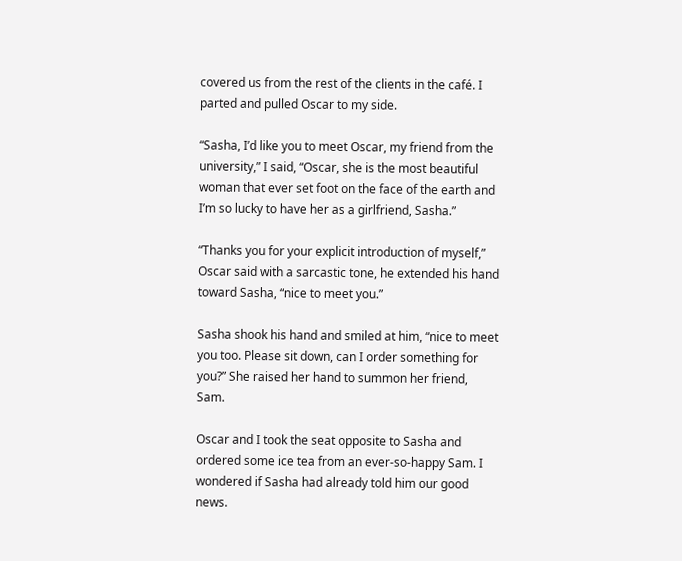covered us from the rest of the clients in the café. I parted and pulled Oscar to my side.

“Sasha, I’d like you to meet Oscar, my friend from the university,” I said, “Oscar, she is the most beautiful woman that ever set foot on the face of the earth and I’m so lucky to have her as a girlfriend, Sasha.”

“Thanks you for your explicit introduction of myself,” Oscar said with a sarcastic tone, he extended his hand toward Sasha, “nice to meet you.”

Sasha shook his hand and smiled at him, “nice to meet you too. Please sit down, can I order something for you?” She raised her hand to summon her friend, Sam.

Oscar and I took the seat opposite to Sasha and ordered some ice tea from an ever-so-happy Sam. I wondered if Sasha had already told him our good news.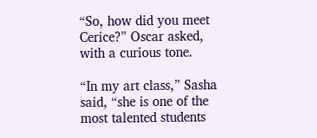“So, how did you meet Cerice?” Oscar asked, with a curious tone.

“In my art class,” Sasha said, “she is one of the most talented students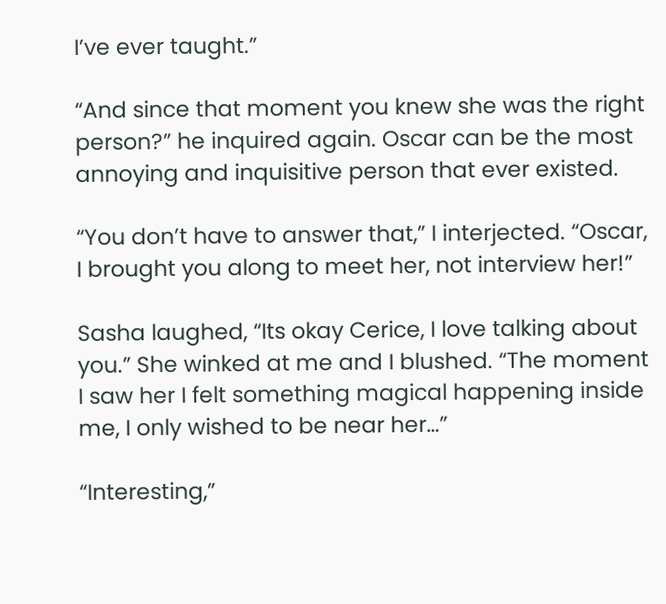I’ve ever taught.”

“And since that moment you knew she was the right person?” he inquired again. Oscar can be the most annoying and inquisitive person that ever existed.

“You don’t have to answer that,” I interjected. “Oscar, I brought you along to meet her, not interview her!”

Sasha laughed, “Its okay Cerice, I love talking about you.” She winked at me and I blushed. “The moment I saw her I felt something magical happening inside me, I only wished to be near her…”

“Interesting,”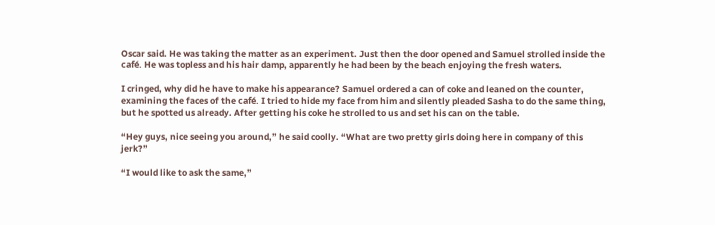Oscar said. He was taking the matter as an experiment. Just then the door opened and Samuel strolled inside the café. He was topless and his hair damp, apparently he had been by the beach enjoying the fresh waters.

I cringed, why did he have to make his appearance? Samuel ordered a can of coke and leaned on the counter, examining the faces of the café. I tried to hide my face from him and silently pleaded Sasha to do the same thing, but he spotted us already. After getting his coke he strolled to us and set his can on the table.

“Hey guys, nice seeing you around,” he said coolly. “What are two pretty girls doing here in company of this jerk?”

“I would like to ask the same,”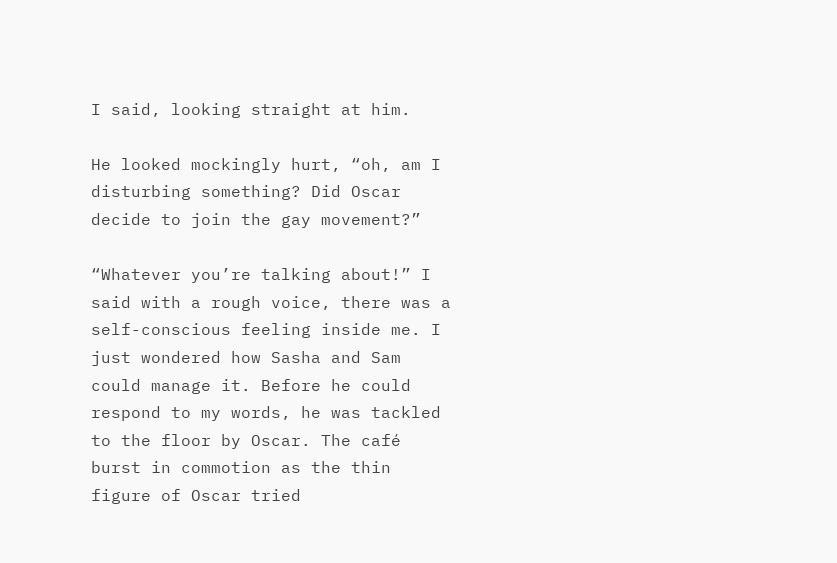I said, looking straight at him.

He looked mockingly hurt, “oh, am I disturbing something? Did Oscar decide to join the gay movement?”

“Whatever you’re talking about!” I said with a rough voice, there was a self-conscious feeling inside me. I just wondered how Sasha and Sam could manage it. Before he could respond to my words, he was tackled to the floor by Oscar. The café burst in commotion as the thin figure of Oscar tried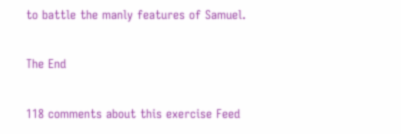to battle the manly features of Samuel.

The End

118 comments about this exercise Feed